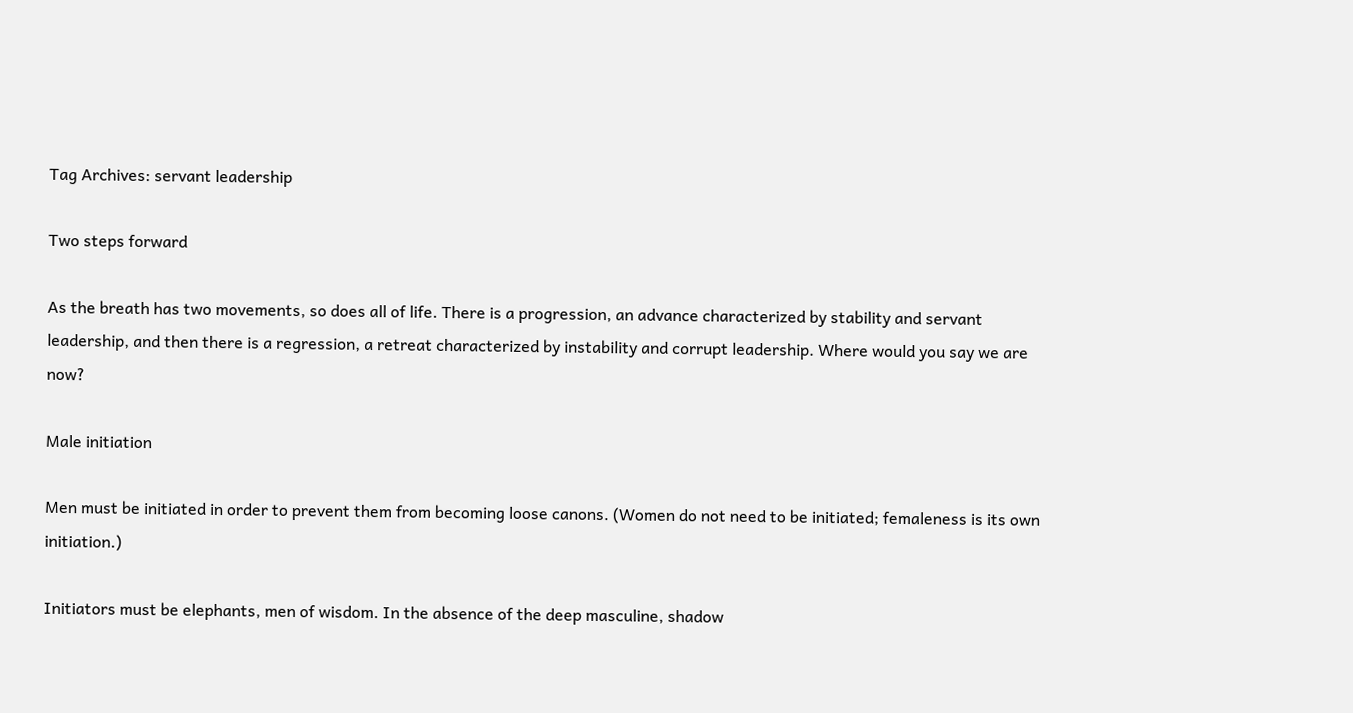Tag Archives: servant leadership

Two steps forward

As the breath has two movements, so does all of life. There is a progression, an advance characterized by stability and servant leadership, and then there is a regression, a retreat characterized by instability and corrupt leadership. Where would you say we are now?

Male initiation

Men must be initiated in order to prevent them from becoming loose canons. (Women do not need to be initiated; femaleness is its own initiation.)

Initiators must be elephants, men of wisdom. In the absence of the deep masculine, shadow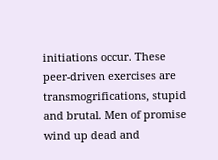initiations occur. These peer-driven exercises are transmogrifications, stupid and brutal. Men of promise wind up dead and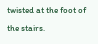twisted at the foot of the stairs.